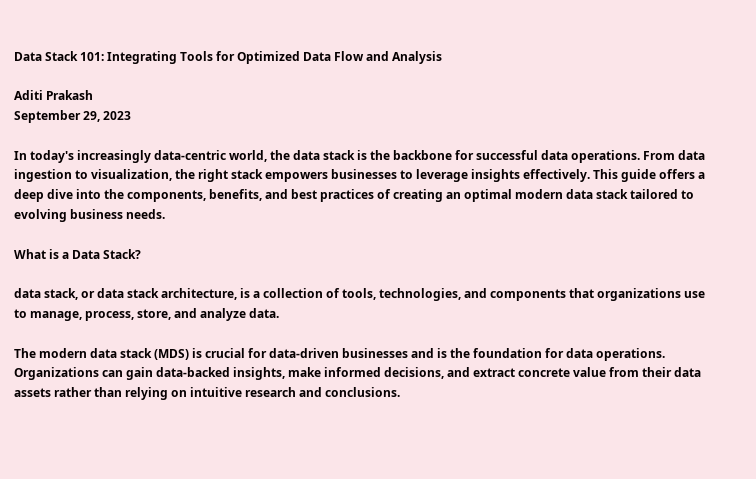Data Stack 101: Integrating Tools for Optimized Data Flow and Analysis

Aditi Prakash
September 29, 2023

In today's increasingly data-centric world, the data stack is the backbone for successful data operations. From data ingestion to visualization, the right stack empowers businesses to leverage insights effectively. This guide offers a deep dive into the components, benefits, and best practices of creating an optimal modern data stack tailored to evolving business needs.

What is a Data Stack?

data stack, or data stack architecture, is a collection of tools, technologies, and components that organizations use to manage, process, store, and analyze data.

The modern data stack (MDS) is crucial for data-driven businesses and is the foundation for data operations. Organizations can gain data-backed insights, make informed decisions, and extract concrete value from their data assets rather than relying on intuitive research and conclusions.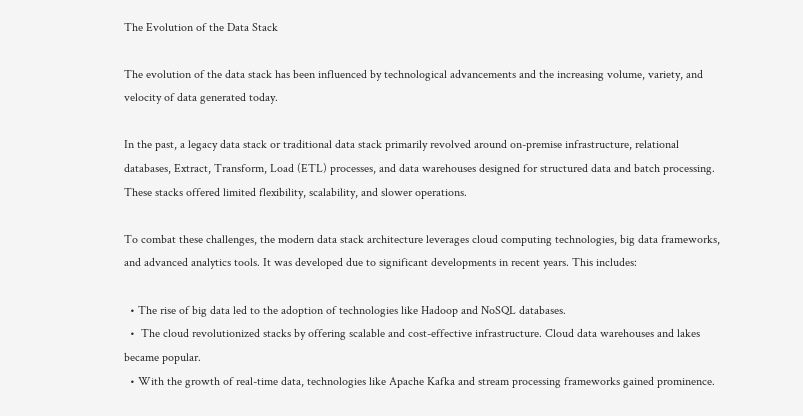The Evolution of the Data Stack

The evolution of the data stack has been influenced by technological advancements and the increasing volume, variety, and velocity of data generated today.

In the past, a legacy data stack or traditional data stack primarily revolved around on-premise infrastructure, relational databases, Extract, Transform, Load (ETL) processes, and data warehouses designed for structured data and batch processing. These stacks offered limited flexibility, scalability, and slower operations.

To combat these challenges, the modern data stack architecture leverages cloud computing technologies, big data frameworks, and advanced analytics tools. It was developed due to significant developments in recent years. This includes:

  • The rise of big data led to the adoption of technologies like Hadoop and NoSQL databases.
  •  The cloud revolutionized stacks by offering scalable and cost-effective infrastructure. Cloud data warehouses and lakes became popular.
  • With the growth of real-time data, technologies like Apache Kafka and stream processing frameworks gained prominence.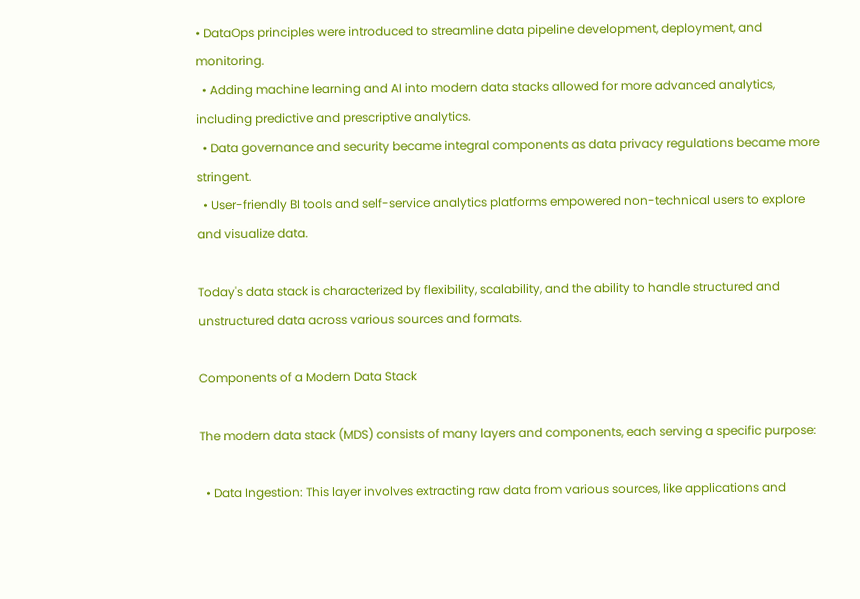• DataOps principles were introduced to streamline data pipeline development, deployment, and monitoring.
  • Adding machine learning and AI into modern data stacks allowed for more advanced analytics, including predictive and prescriptive analytics.
  • Data governance and security became integral components as data privacy regulations became more stringent.
  • User-friendly BI tools and self-service analytics platforms empowered non-technical users to explore and visualize data.

Today's data stack is characterized by flexibility, scalability, and the ability to handle structured and unstructured data across various sources and formats.

Components of a Modern Data Stack

The modern data stack (MDS) consists of many layers and components, each serving a specific purpose:

  • Data Ingestion: This layer involves extracting raw data from various sources, like applications and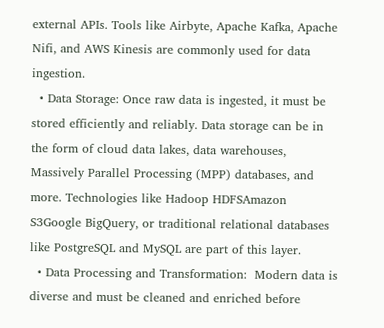external APIs. Tools like Airbyte, Apache Kafka, Apache Nifi, and AWS Kinesis are commonly used for data ingestion.
  • Data Storage: Once raw data is ingested, it must be stored efficiently and reliably. Data storage can be in the form of cloud data lakes, data warehouses, Massively Parallel Processing (MPP) databases, and more. Technologies like Hadoop HDFSAmazon S3Google BigQuery, or traditional relational databases like PostgreSQL and MySQL are part of this layer.
  • Data Processing and Transformation:  Modern data is diverse and must be cleaned and enriched before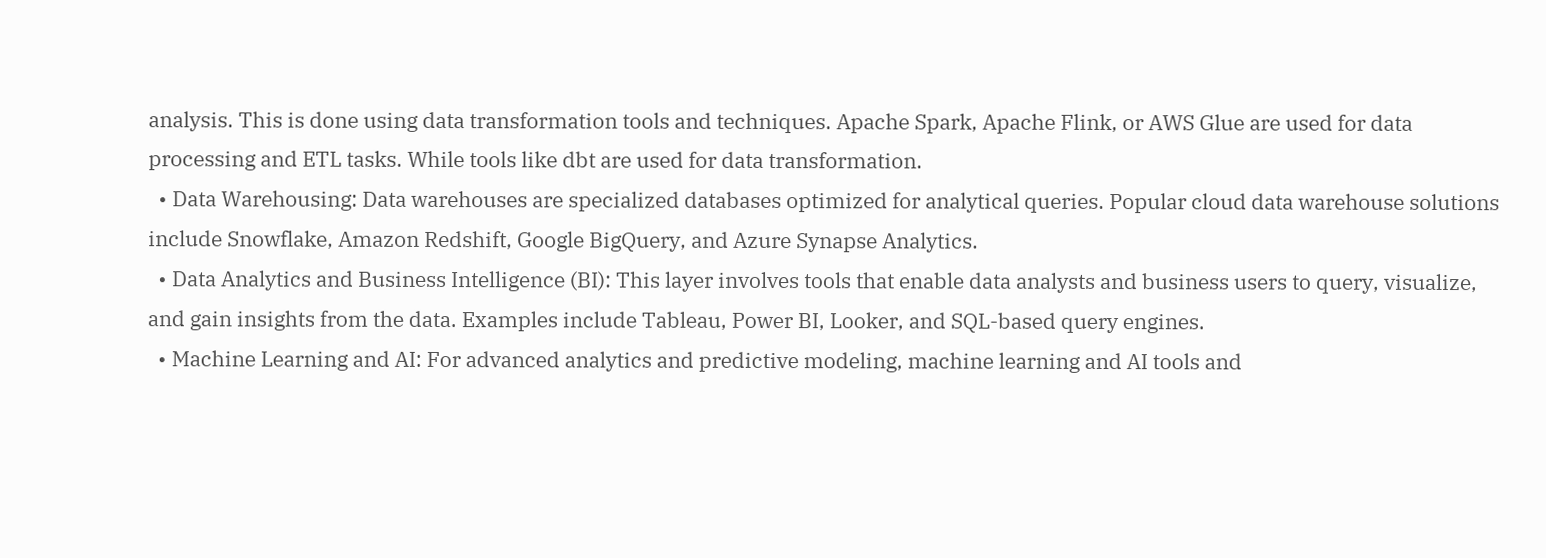analysis. This is done using data transformation tools and techniques. Apache Spark, Apache Flink, or AWS Glue are used for data processing and ETL tasks. While tools like dbt are used for data transformation.
  • Data Warehousing: Data warehouses are specialized databases optimized for analytical queries. Popular cloud data warehouse solutions include Snowflake, Amazon Redshift, Google BigQuery, and Azure Synapse Analytics.
  • Data Analytics and Business Intelligence (BI): This layer involves tools that enable data analysts and business users to query, visualize, and gain insights from the data. Examples include Tableau, Power BI, Looker, and SQL-based query engines.
  • Machine Learning and AI: For advanced analytics and predictive modeling, machine learning and AI tools and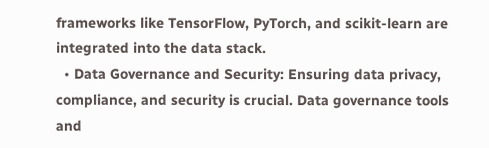frameworks like TensorFlow, PyTorch, and scikit-learn are integrated into the data stack.
  • Data Governance and Security: Ensuring data privacy, compliance, and security is crucial. Data governance tools and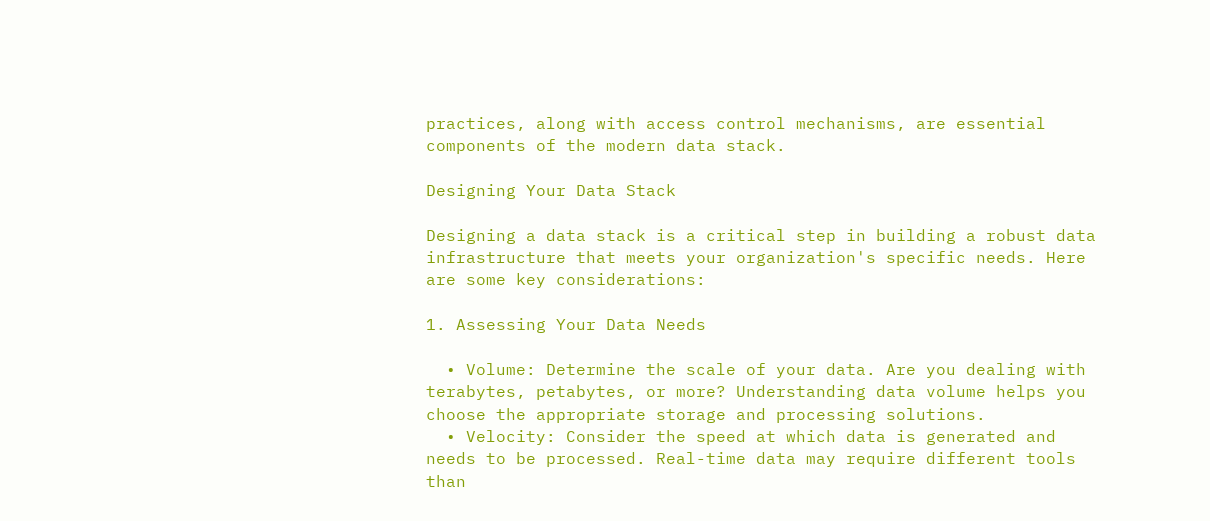practices, along with access control mechanisms, are essential components of the modern data stack.

Designing Your Data Stack

Designing a data stack is a critical step in building a robust data infrastructure that meets your organization's specific needs. Here are some key considerations:

1. Assessing Your Data Needs

  • Volume: Determine the scale of your data. Are you dealing with terabytes, petabytes, or more? Understanding data volume helps you choose the appropriate storage and processing solutions.
  • Velocity: Consider the speed at which data is generated and needs to be processed. Real-time data may require different tools than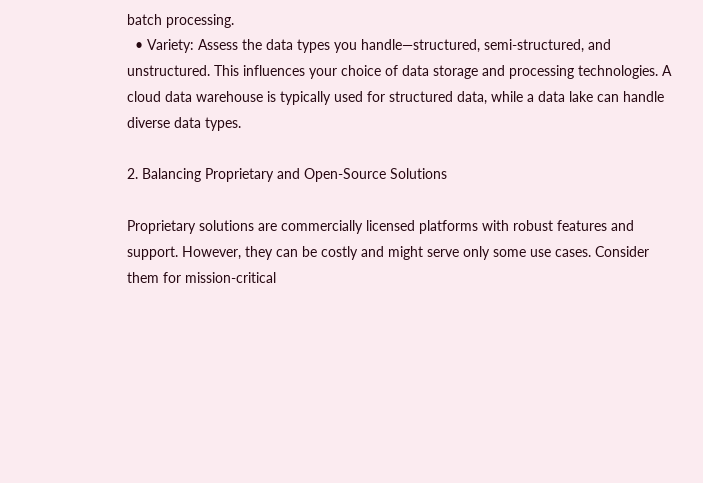batch processing.
  • Variety: Assess the data types you handle—structured, semi-structured, and unstructured. This influences your choice of data storage and processing technologies. A cloud data warehouse is typically used for structured data, while a data lake can handle diverse data types.

2. Balancing Proprietary and Open-Source Solutions

Proprietary solutions are commercially licensed platforms with robust features and support. However, they can be costly and might serve only some use cases. Consider them for mission-critical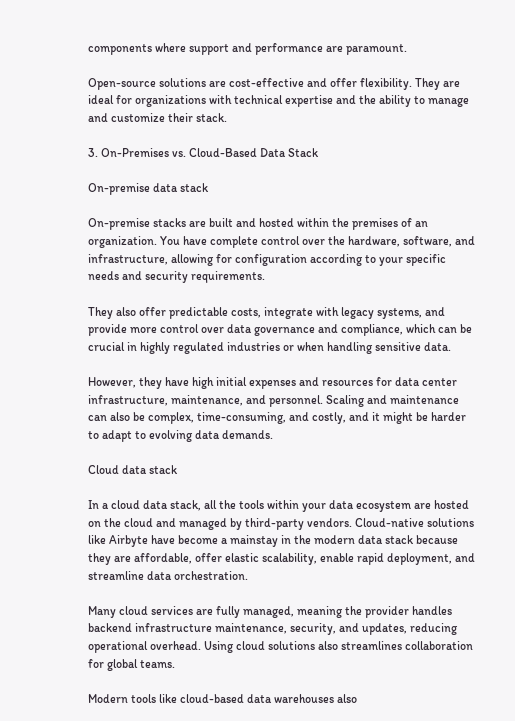components where support and performance are paramount.

Open-source solutions are cost-effective and offer flexibility. They are ideal for organizations with technical expertise and the ability to manage and customize their stack.

3. On-Premises vs. Cloud-Based Data Stack

On-premise data stack

On-premise stacks are built and hosted within the premises of an organization. You have complete control over the hardware, software, and infrastructure, allowing for configuration according to your specific needs and security requirements.

They also offer predictable costs, integrate with legacy systems, and provide more control over data governance and compliance, which can be crucial in highly regulated industries or when handling sensitive data.

However, they have high initial expenses and resources for data center infrastructure, maintenance, and personnel. Scaling and maintenance can also be complex, time-consuming, and costly, and it might be harder to adapt to evolving data demands.

Cloud data stack

In a cloud data stack, all the tools within your data ecosystem are hosted on the cloud and managed by third-party vendors. Cloud-native solutions like Airbyte have become a mainstay in the modern data stack because they are affordable, offer elastic scalability, enable rapid deployment, and streamline data orchestration.

Many cloud services are fully managed, meaning the provider handles backend infrastructure maintenance, security, and updates, reducing operational overhead. Using cloud solutions also streamlines collaboration for global teams.

Modern tools like cloud-based data warehouses also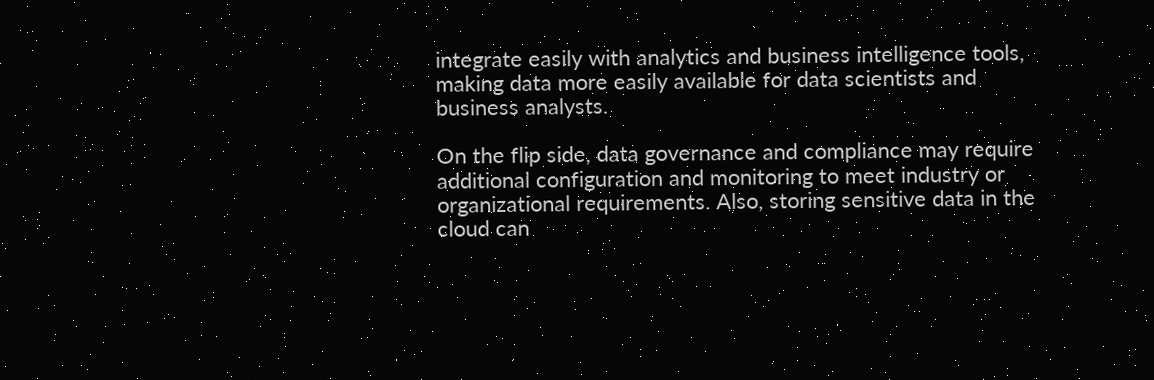integrate easily with analytics and business intelligence tools, making data more easily available for data scientists and business analysts.

On the flip side, data governance and compliance may require additional configuration and monitoring to meet industry or organizational requirements. Also, storing sensitive data in the cloud can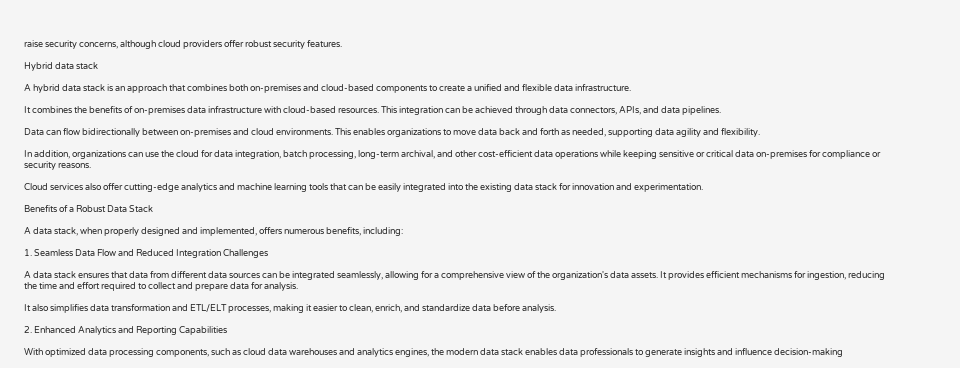raise security concerns, although cloud providers offer robust security features.

Hybrid data stack

A hybrid data stack is an approach that combines both on-premises and cloud-based components to create a unified and flexible data infrastructure.

It combines the benefits of on-premises data infrastructure with cloud-based resources. This integration can be achieved through data connectors, APIs, and data pipelines.

Data can flow bidirectionally between on-premises and cloud environments. This enables organizations to move data back and forth as needed, supporting data agility and flexibility.

In addition, organizations can use the cloud for data integration, batch processing, long-term archival, and other cost-efficient data operations while keeping sensitive or critical data on-premises for compliance or security reasons.

Cloud services also offer cutting-edge analytics and machine learning tools that can be easily integrated into the existing data stack for innovation and experimentation.

Benefits of a Robust Data Stack

A data stack, when properly designed and implemented, offers numerous benefits, including:

1. Seamless Data Flow and Reduced Integration Challenges

A data stack ensures that data from different data sources can be integrated seamlessly, allowing for a comprehensive view of the organization's data assets. It provides efficient mechanisms for ingestion, reducing the time and effort required to collect and prepare data for analysis.

It also simplifies data transformation and ETL/ELT processes, making it easier to clean, enrich, and standardize data before analysis.

2. Enhanced Analytics and Reporting Capabilities

With optimized data processing components, such as cloud data warehouses and analytics engines, the modern data stack enables data professionals to generate insights and influence decision-making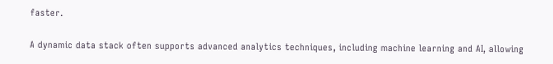faster.

A dynamic data stack often supports advanced analytics techniques, including machine learning and AI, allowing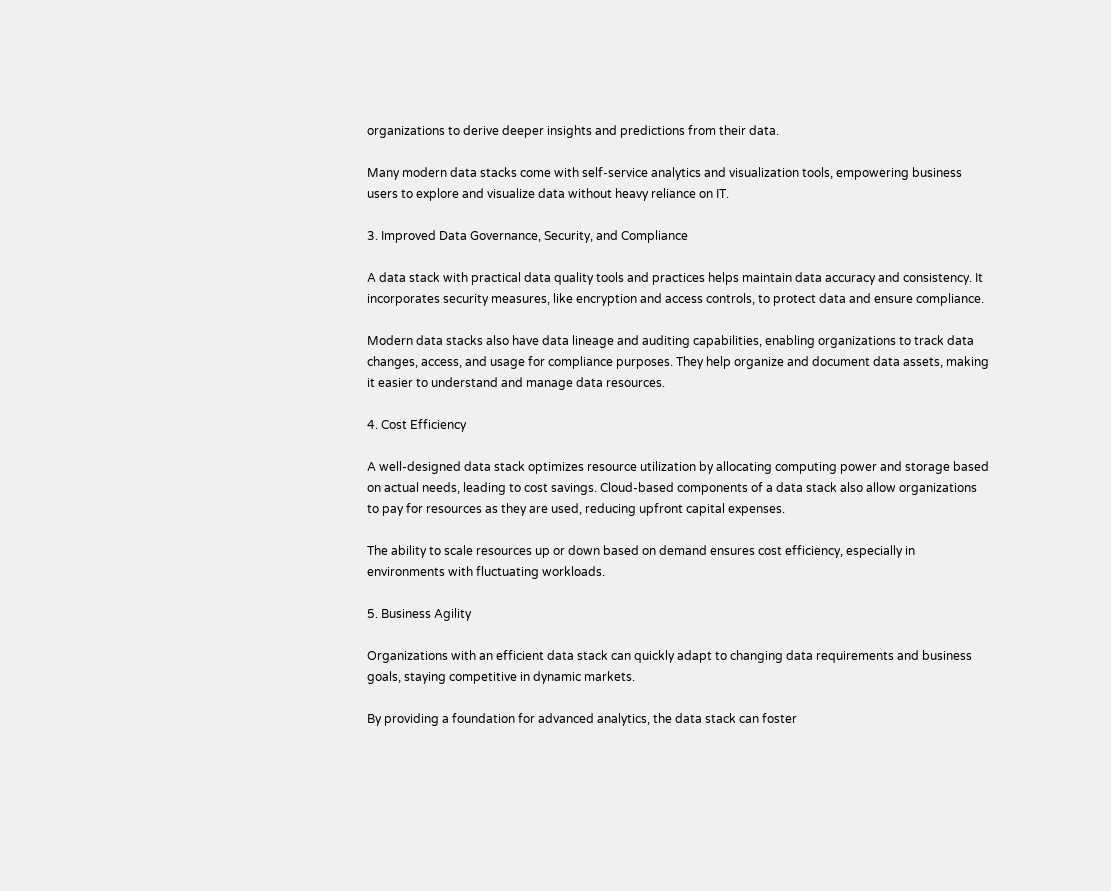organizations to derive deeper insights and predictions from their data.

Many modern data stacks come with self-service analytics and visualization tools, empowering business users to explore and visualize data without heavy reliance on IT.

3. Improved Data Governance, Security, and Compliance

A data stack with practical data quality tools and practices helps maintain data accuracy and consistency. It incorporates security measures, like encryption and access controls, to protect data and ensure compliance.

Modern data stacks also have data lineage and auditing capabilities, enabling organizations to track data changes, access, and usage for compliance purposes. They help organize and document data assets, making it easier to understand and manage data resources.

4. Cost Efficiency

A well-designed data stack optimizes resource utilization by allocating computing power and storage based on actual needs, leading to cost savings. Cloud-based components of a data stack also allow organizations to pay for resources as they are used, reducing upfront capital expenses.

The ability to scale resources up or down based on demand ensures cost efficiency, especially in environments with fluctuating workloads.

5. Business Agility

Organizations with an efficient data stack can quickly adapt to changing data requirements and business goals, staying competitive in dynamic markets.

By providing a foundation for advanced analytics, the data stack can foster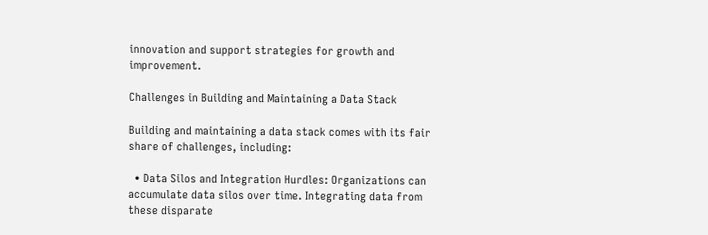innovation and support strategies for growth and improvement.

Challenges in Building and Maintaining a Data Stack

Building and maintaining a data stack comes with its fair share of challenges, including:

  • Data Silos and Integration Hurdles: Organizations can accumulate data silos over time. Integrating data from these disparate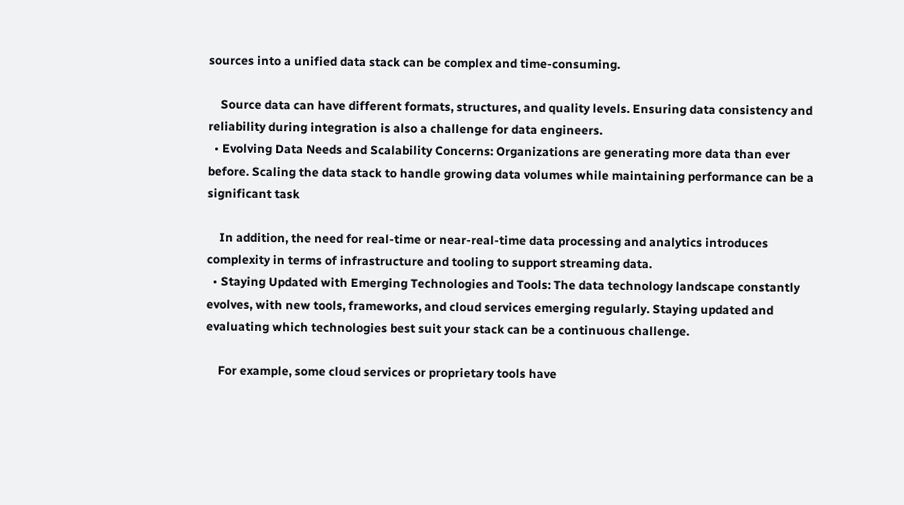sources into a unified data stack can be complex and time-consuming.

    Source data can have different formats, structures, and quality levels. Ensuring data consistency and reliability during integration is also a challenge for data engineers.
  • Evolving Data Needs and Scalability Concerns: Organizations are generating more data than ever before. Scaling the data stack to handle growing data volumes while maintaining performance can be a significant task

    In addition, the need for real-time or near-real-time data processing and analytics introduces complexity in terms of infrastructure and tooling to support streaming data.
  • Staying Updated with Emerging Technologies and Tools: The data technology landscape constantly evolves, with new tools, frameworks, and cloud services emerging regularly. Staying updated and evaluating which technologies best suit your stack can be a continuous challenge.

    For example, some cloud services or proprietary tools have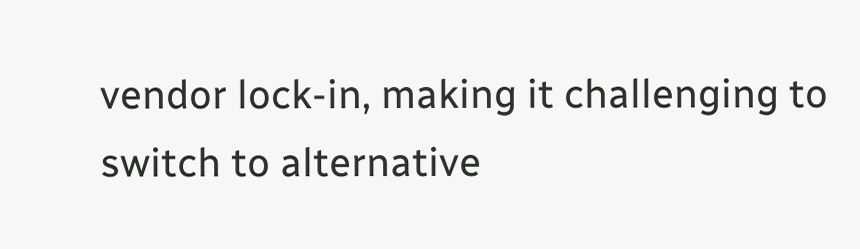vendor lock-in, making it challenging to switch to alternative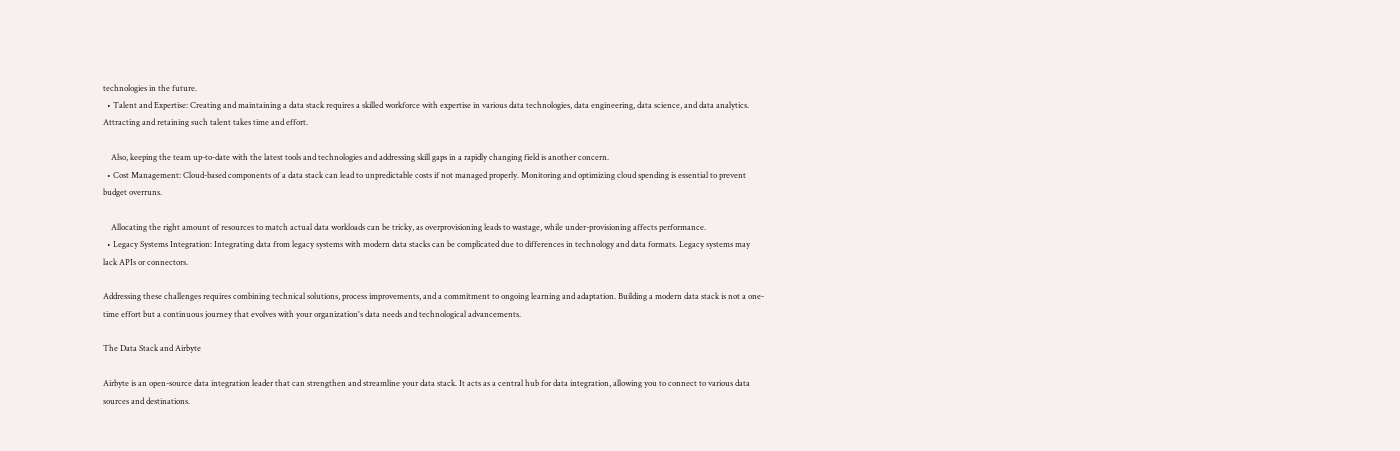technologies in the future.
  • Talent and Expertise: Creating and maintaining a data stack requires a skilled workforce with expertise in various data technologies, data engineering, data science, and data analytics. Attracting and retaining such talent takes time and effort.

    Also, keeping the team up-to-date with the latest tools and technologies and addressing skill gaps in a rapidly changing field is another concern.
  • Cost Management: Cloud-based components of a data stack can lead to unpredictable costs if not managed properly. Monitoring and optimizing cloud spending is essential to prevent budget overruns.

    Allocating the right amount of resources to match actual data workloads can be tricky, as overprovisioning leads to wastage, while under-provisioning affects performance.
  • Legacy Systems Integration: Integrating data from legacy systems with modern data stacks can be complicated due to differences in technology and data formats. Legacy systems may lack APIs or connectors.

Addressing these challenges requires combining technical solutions, process improvements, and a commitment to ongoing learning and adaptation. Building a modern data stack is not a one-time effort but a continuous journey that evolves with your organization's data needs and technological advancements.

The Data Stack and Airbyte

Airbyte is an open-source data integration leader that can strengthen and streamline your data stack. It acts as a central hub for data integration, allowing you to connect to various data sources and destinations.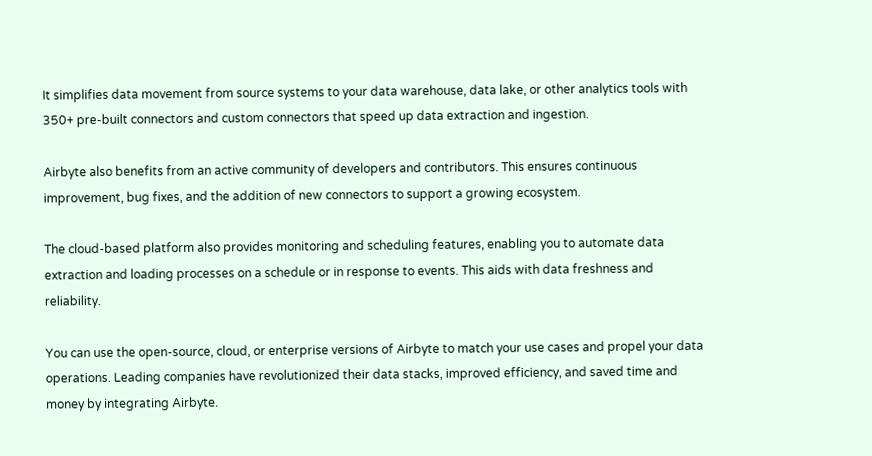It simplifies data movement from source systems to your data warehouse, data lake, or other analytics tools with 350+ pre-built connectors and custom connectors that speed up data extraction and ingestion.

Airbyte also benefits from an active community of developers and contributors. This ensures continuous improvement, bug fixes, and the addition of new connectors to support a growing ecosystem.

The cloud-based platform also provides monitoring and scheduling features, enabling you to automate data extraction and loading processes on a schedule or in response to events. This aids with data freshness and reliability.

You can use the open-source, cloud, or enterprise versions of Airbyte to match your use cases and propel your data operations. Leading companies have revolutionized their data stacks, improved efficiency, and saved time and money by integrating Airbyte.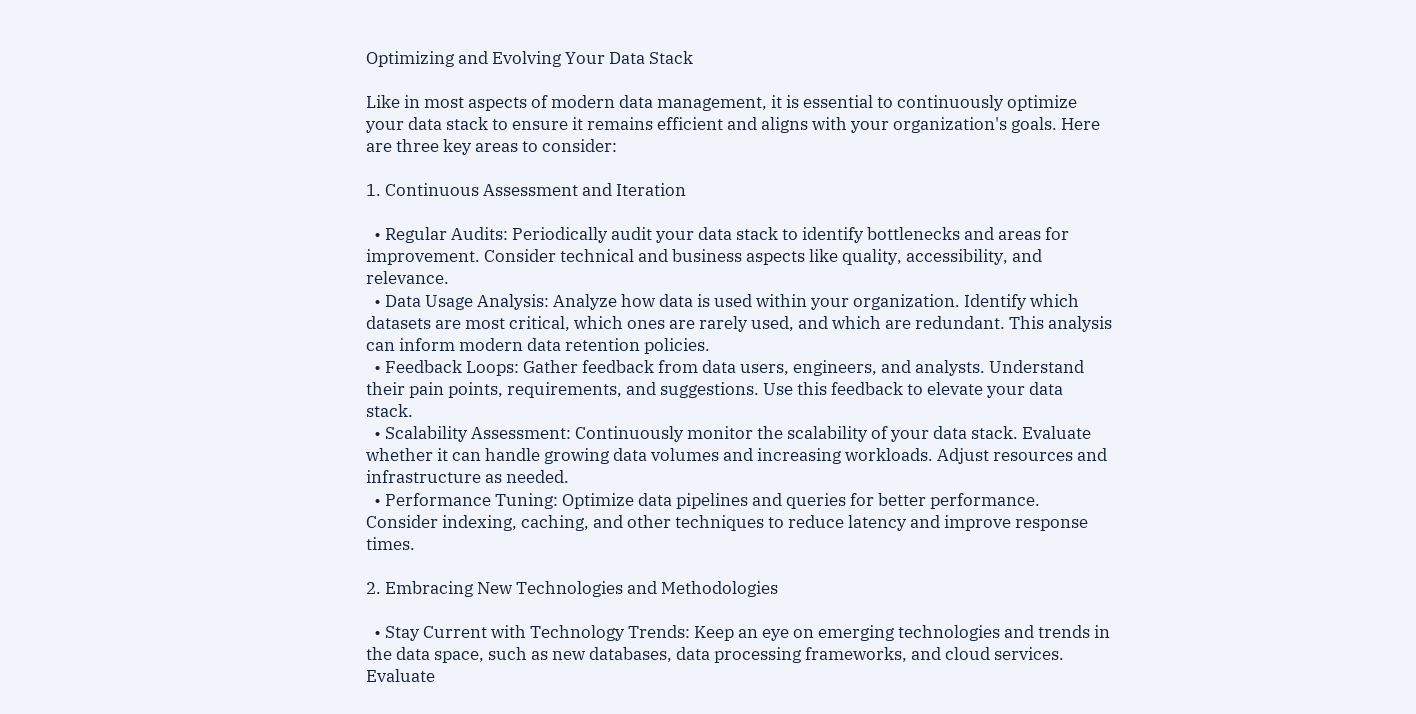Optimizing and Evolving Your Data Stack

Like in most aspects of modern data management, it is essential to continuously optimize your data stack to ensure it remains efficient and aligns with your organization's goals. Here are three key areas to consider:

1. Continuous Assessment and Iteration

  • Regular Audits: Periodically audit your data stack to identify bottlenecks and areas for improvement. Consider technical and business aspects like quality, accessibility, and relevance.
  • Data Usage Analysis: Analyze how data is used within your organization. Identify which datasets are most critical, which ones are rarely used, and which are redundant. This analysis can inform modern data retention policies.
  • Feedback Loops: Gather feedback from data users, engineers, and analysts. Understand their pain points, requirements, and suggestions. Use this feedback to elevate your data stack.
  • Scalability Assessment: Continuously monitor the scalability of your data stack. Evaluate whether it can handle growing data volumes and increasing workloads. Adjust resources and infrastructure as needed.
  • Performance Tuning: Optimize data pipelines and queries for better performance. Consider indexing, caching, and other techniques to reduce latency and improve response times.

2. Embracing New Technologies and Methodologies

  • Stay Current with Technology Trends: Keep an eye on emerging technologies and trends in the data space, such as new databases, data processing frameworks, and cloud services. Evaluate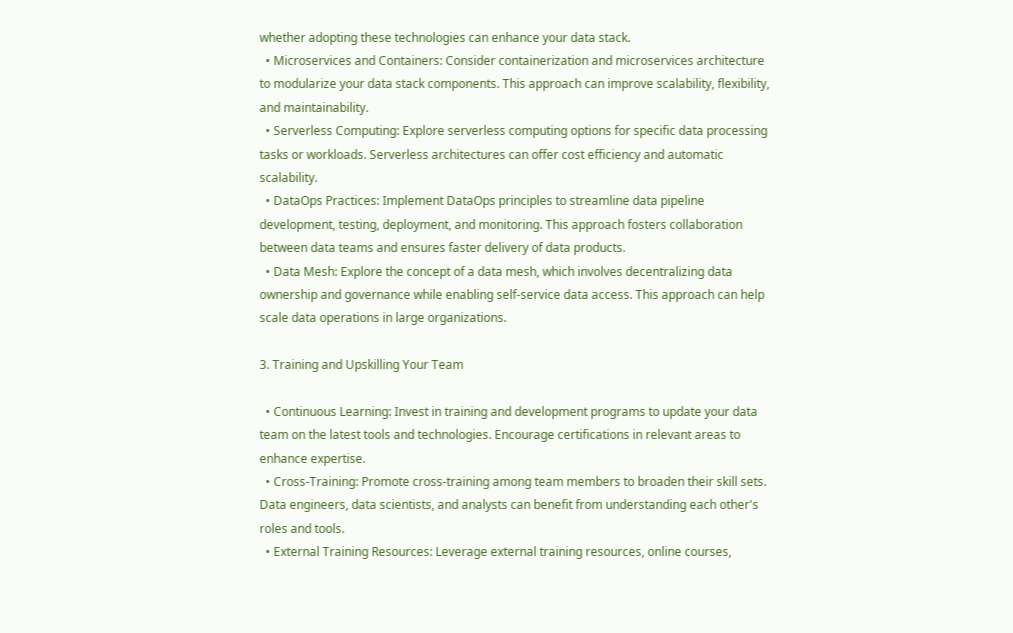whether adopting these technologies can enhance your data stack.
  • Microservices and Containers: Consider containerization and microservices architecture to modularize your data stack components. This approach can improve scalability, flexibility, and maintainability.
  • Serverless Computing: Explore serverless computing options for specific data processing tasks or workloads. Serverless architectures can offer cost efficiency and automatic scalability.
  • DataOps Practices: Implement DataOps principles to streamline data pipeline development, testing, deployment, and monitoring. This approach fosters collaboration between data teams and ensures faster delivery of data products.
  • Data Mesh: Explore the concept of a data mesh, which involves decentralizing data ownership and governance while enabling self-service data access. This approach can help scale data operations in large organizations.

3. Training and Upskilling Your Team

  • Continuous Learning: Invest in training and development programs to update your data team on the latest tools and technologies. Encourage certifications in relevant areas to enhance expertise.
  • Cross-Training: Promote cross-training among team members to broaden their skill sets. Data engineers, data scientists, and analysts can benefit from understanding each other's roles and tools.
  • External Training Resources: Leverage external training resources, online courses,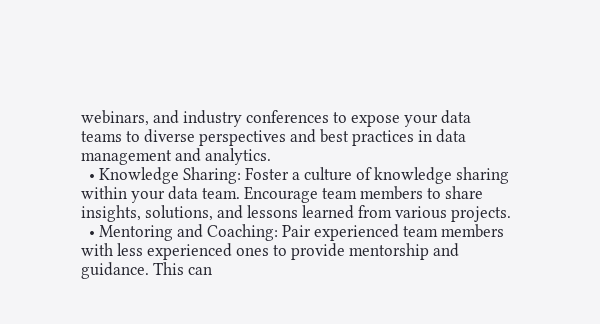webinars, and industry conferences to expose your data teams to diverse perspectives and best practices in data management and analytics.
  • Knowledge Sharing: Foster a culture of knowledge sharing within your data team. Encourage team members to share insights, solutions, and lessons learned from various projects.
  • Mentoring and Coaching: Pair experienced team members with less experienced ones to provide mentorship and guidance. This can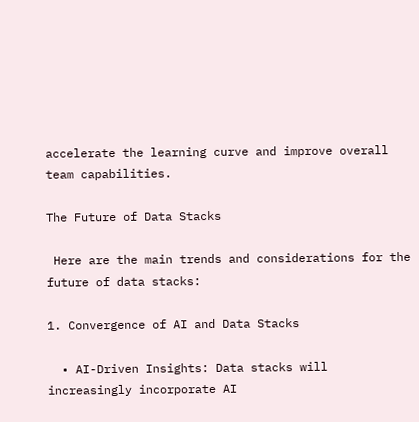accelerate the learning curve and improve overall team capabilities.

The Future of Data Stacks

 Here are the main trends and considerations for the future of data stacks:

1. Convergence of AI and Data Stacks

  • AI-Driven Insights: Data stacks will increasingly incorporate AI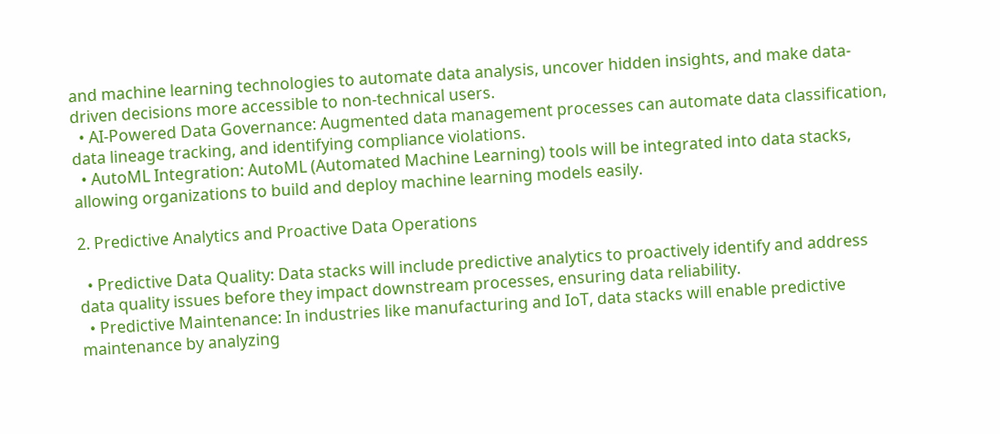and machine learning technologies to automate data analysis, uncover hidden insights, and make data-driven decisions more accessible to non-technical users.
  • AI-Powered Data Governance: Augmented data management processes can automate data classification, data lineage tracking, and identifying compliance violations.
  • AutoML Integration: AutoML (Automated Machine Learning) tools will be integrated into data stacks, allowing organizations to build and deploy machine learning models easily.

2. Predictive Analytics and Proactive Data Operations

  • Predictive Data Quality: Data stacks will include predictive analytics to proactively identify and address data quality issues before they impact downstream processes, ensuring data reliability.
  • Predictive Maintenance: In industries like manufacturing and IoT, data stacks will enable predictive maintenance by analyzing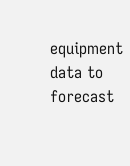equipment data to forecast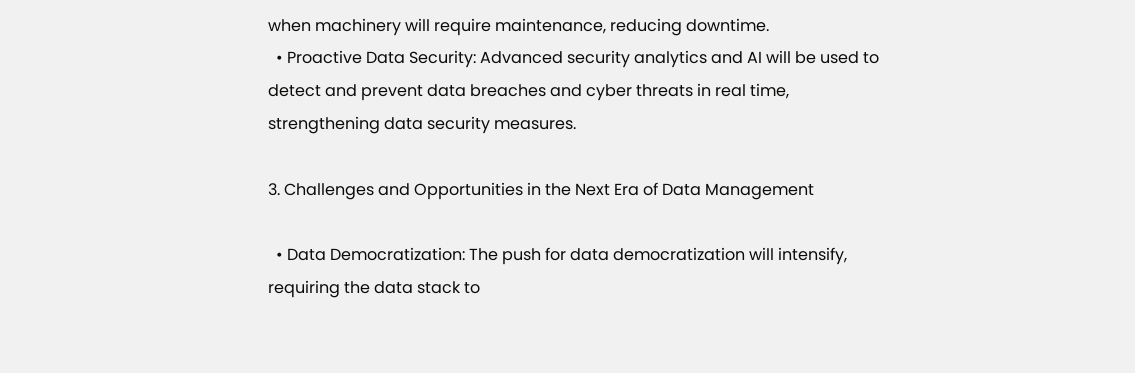when machinery will require maintenance, reducing downtime.
  • Proactive Data Security: Advanced security analytics and AI will be used to detect and prevent data breaches and cyber threats in real time, strengthening data security measures.

3. Challenges and Opportunities in the Next Era of Data Management

  • Data Democratization: The push for data democratization will intensify, requiring the data stack to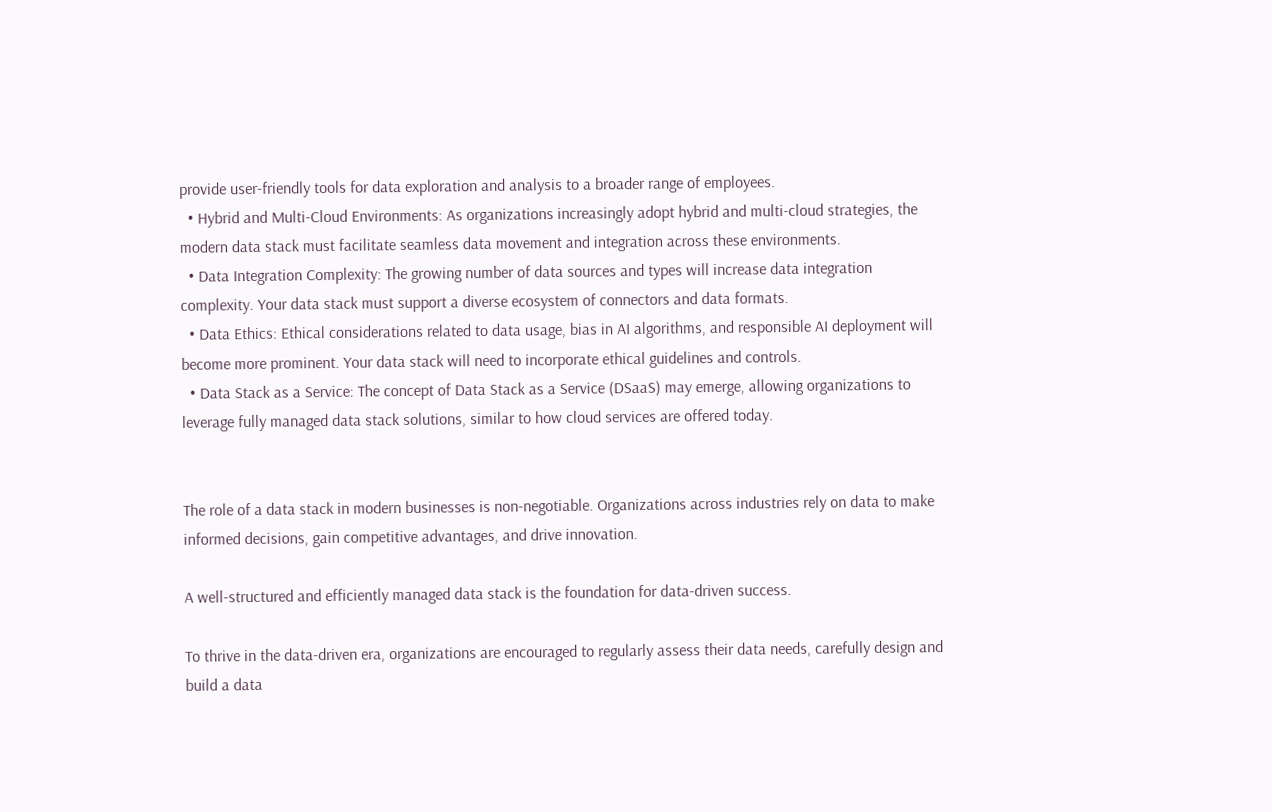provide user-friendly tools for data exploration and analysis to a broader range of employees.
  • Hybrid and Multi-Cloud Environments: As organizations increasingly adopt hybrid and multi-cloud strategies, the modern data stack must facilitate seamless data movement and integration across these environments.
  • Data Integration Complexity: The growing number of data sources and types will increase data integration complexity. Your data stack must support a diverse ecosystem of connectors and data formats.
  • Data Ethics: Ethical considerations related to data usage, bias in AI algorithms, and responsible AI deployment will become more prominent. Your data stack will need to incorporate ethical guidelines and controls.
  • Data Stack as a Service: The concept of Data Stack as a Service (DSaaS) may emerge, allowing organizations to leverage fully managed data stack solutions, similar to how cloud services are offered today.


The role of a data stack in modern businesses is non-negotiable. Organizations across industries rely on data to make informed decisions, gain competitive advantages, and drive innovation.

A well-structured and efficiently managed data stack is the foundation for data-driven success.

To thrive in the data-driven era, organizations are encouraged to regularly assess their data needs, carefully design and build a data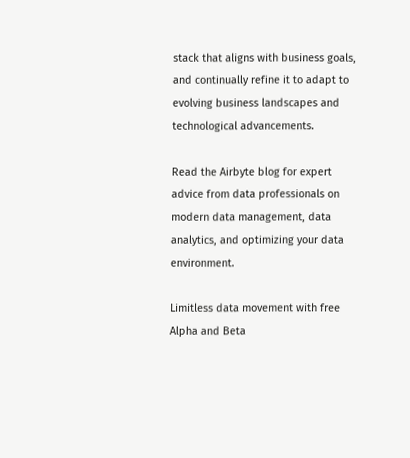stack that aligns with business goals, and continually refine it to adapt to evolving business landscapes and technological advancements.

Read the Airbyte blog for expert advice from data professionals on modern data management, data analytics, and optimizing your data environment.

Limitless data movement with free Alpha and Beta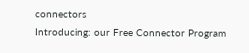connectors
Introducing: our Free Connector Program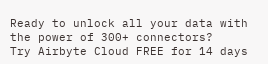Ready to unlock all your data with the power of 300+ connectors?
Try Airbyte Cloud FREE for 14 days